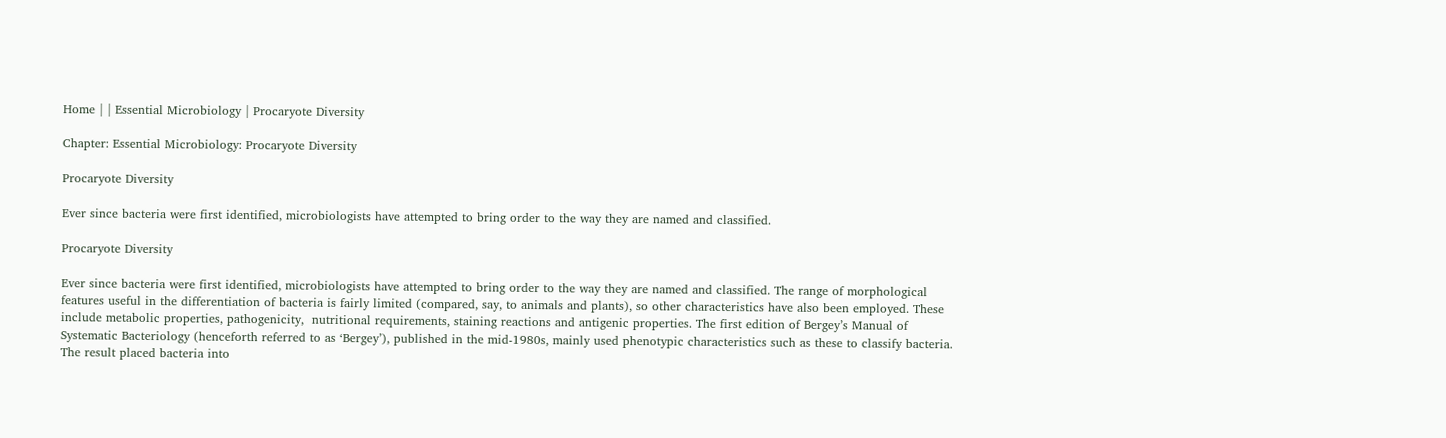Home | | Essential Microbiology | Procaryote Diversity

Chapter: Essential Microbiology: Procaryote Diversity

Procaryote Diversity

Ever since bacteria were first identified, microbiologists have attempted to bring order to the way they are named and classified.

Procaryote Diversity

Ever since bacteria were first identified, microbiologists have attempted to bring order to the way they are named and classified. The range of morphological features useful in the differentiation of bacteria is fairly limited (compared, say, to animals and plants), so other characteristics have also been employed. These include metabolic properties, pathogenicity,  nutritional requirements, staining reactions and antigenic properties. The first edition of Bergey’s Manual of Systematic Bacteriology (henceforth referred to as ‘Bergey’), published in the mid-1980s, mainly used phenotypic characteristics such as these to classify bacteria. The result placed bacteria into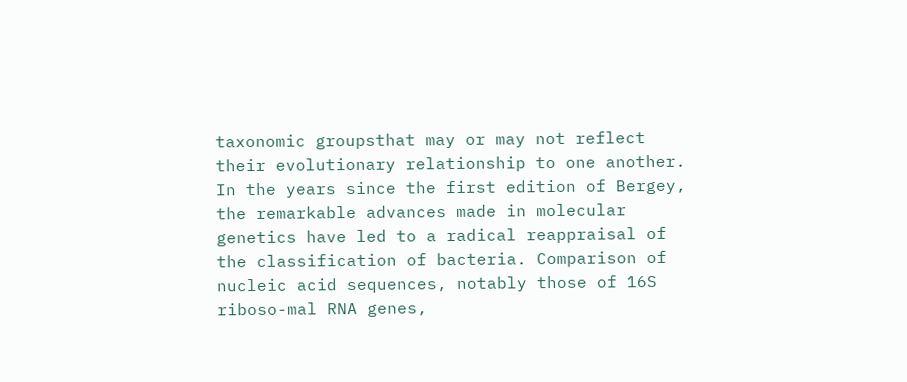taxonomic groupsthat may or may not reflect their evolutionary relationship to one another. In the years since the first edition of Bergey, the remarkable advances made in molecular genetics have led to a radical reappraisal of the classification of bacteria. Comparison of nucleic acid sequences, notably those of 16S riboso-mal RNA genes,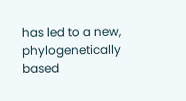has led to a new, phylogenetically based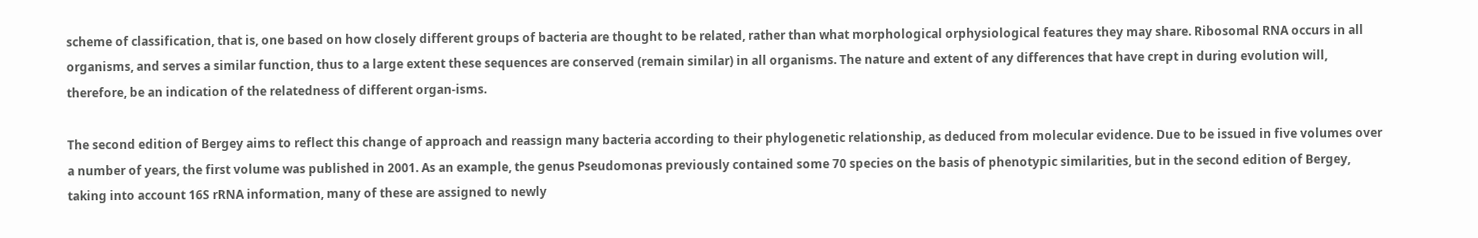scheme of classification, that is, one based on how closely different groups of bacteria are thought to be related, rather than what morphological orphysiological features they may share. Ribosomal RNA occurs in all organisms, and serves a similar function, thus to a large extent these sequences are conserved (remain similar) in all organisms. The nature and extent of any differences that have crept in during evolution will, therefore, be an indication of the relatedness of different organ-isms.

The second edition of Bergey aims to reflect this change of approach and reassign many bacteria according to their phylogenetic relationship, as deduced from molecular evidence. Due to be issued in five volumes over a number of years, the first volume was published in 2001. As an example, the genus Pseudomonas previously contained some 70 species on the basis of phenotypic similarities, but in the second edition of Bergey, taking into account 16S rRNA information, many of these are assigned to newly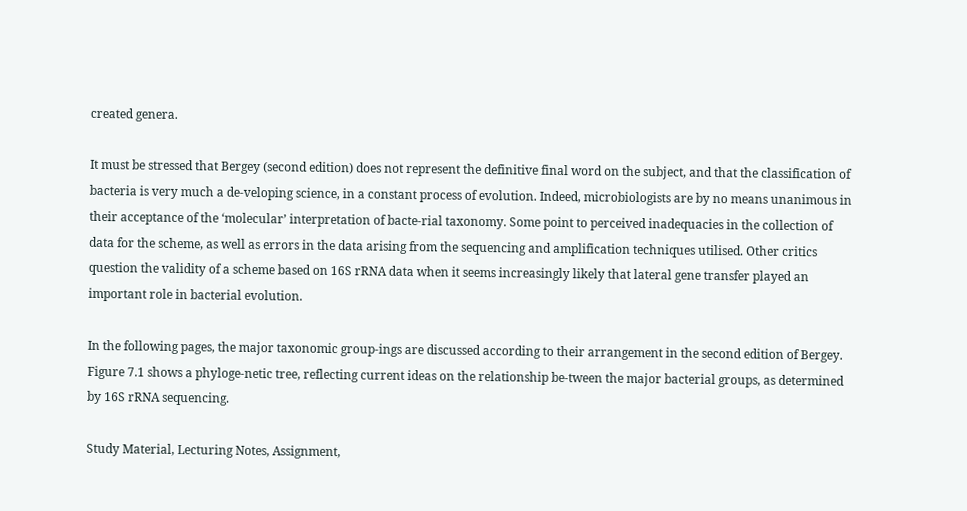created genera.

It must be stressed that Bergey (second edition) does not represent the definitive final word on the subject, and that the classification of bacteria is very much a de-veloping science, in a constant process of evolution. Indeed, microbiologists are by no means unanimous in their acceptance of the ‘molecular’ interpretation of bacte-rial taxonomy. Some point to perceived inadequacies in the collection of data for the scheme, as well as errors in the data arising from the sequencing and amplification techniques utilised. Other critics question the validity of a scheme based on 16S rRNA data when it seems increasingly likely that lateral gene transfer played an important role in bacterial evolution.

In the following pages, the major taxonomic group-ings are discussed according to their arrangement in the second edition of Bergey. Figure 7.1 shows a phyloge-netic tree, reflecting current ideas on the relationship be-tween the major bacterial groups, as determined by 16S rRNA sequencing.

Study Material, Lecturing Notes, Assignment,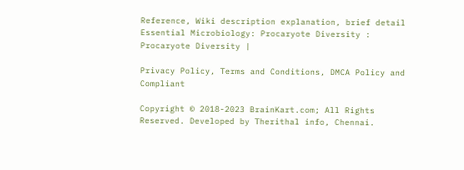Reference, Wiki description explanation, brief detail
Essential Microbiology: Procaryote Diversity : Procaryote Diversity |

Privacy Policy, Terms and Conditions, DMCA Policy and Compliant

Copyright © 2018-2023 BrainKart.com; All Rights Reserved. Developed by Therithal info, Chennai.